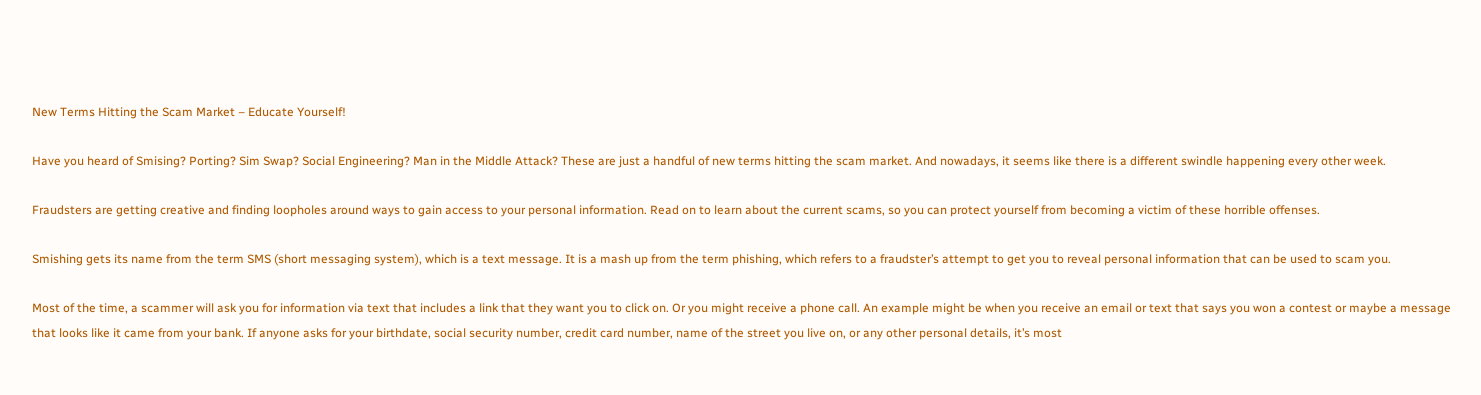New Terms Hitting the Scam Market – Educate Yourself!

Have you heard of Smising? Porting? Sim Swap? Social Engineering? Man in the Middle Attack? These are just a handful of new terms hitting the scam market. And nowadays, it seems like there is a different swindle happening every other week.

Fraudsters are getting creative and finding loopholes around ways to gain access to your personal information. Read on to learn about the current scams, so you can protect yourself from becoming a victim of these horrible offenses.

Smishing gets its name from the term SMS (short messaging system), which is a text message. It is a mash up from the term phishing, which refers to a fraudster’s attempt to get you to reveal personal information that can be used to scam you.

Most of the time, a scammer will ask you for information via text that includes a link that they want you to click on. Or you might receive a phone call. An example might be when you receive an email or text that says you won a contest or maybe a message that looks like it came from your bank. If anyone asks for your birthdate, social security number, credit card number, name of the street you live on, or any other personal details, it’s most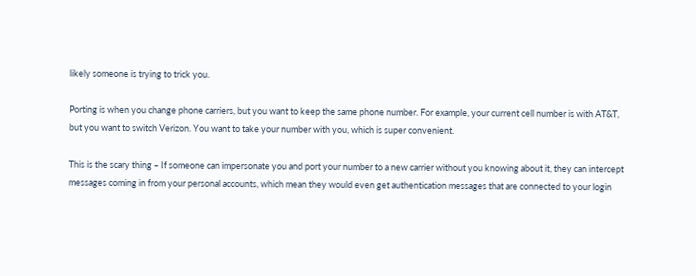likely someone is trying to trick you.

Porting is when you change phone carriers, but you want to keep the same phone number. For example, your current cell number is with AT&T, but you want to switch Verizon. You want to take your number with you, which is super convenient.

This is the scary thing – If someone can impersonate you and port your number to a new carrier without you knowing about it, they can intercept messages coming in from your personal accounts, which mean they would even get authentication messages that are connected to your login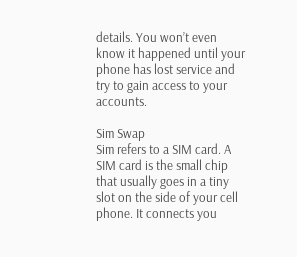details. You won’t even know it happened until your phone has lost service and try to gain access to your accounts.

Sim Swap
Sim refers to a SIM card. A SIM card is the small chip that usually goes in a tiny slot on the side of your cell phone. It connects you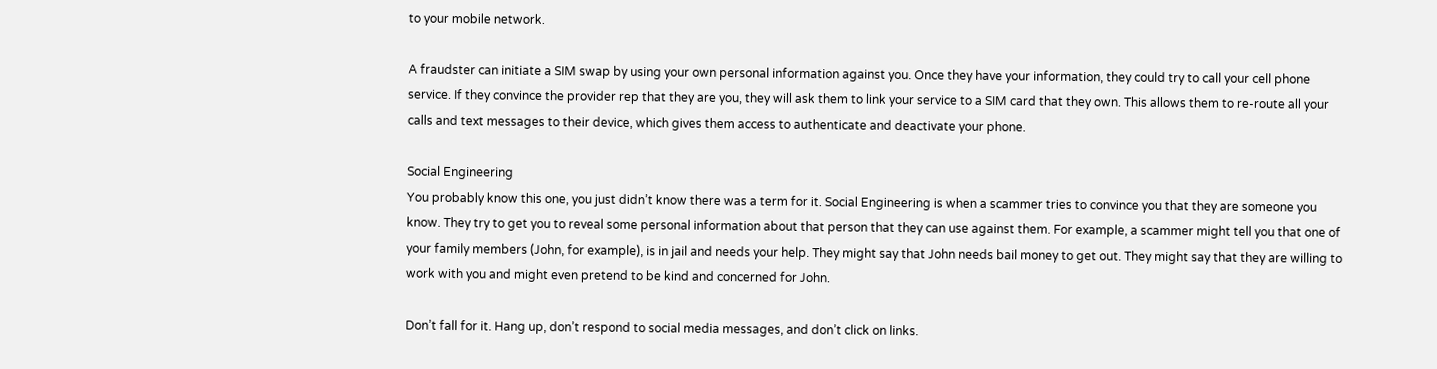to your mobile network.

A fraudster can initiate a SIM swap by using your own personal information against you. Once they have your information, they could try to call your cell phone service. If they convince the provider rep that they are you, they will ask them to link your service to a SIM card that they own. This allows them to re-route all your calls and text messages to their device, which gives them access to authenticate and deactivate your phone.

Social Engineering
You probably know this one, you just didn’t know there was a term for it. Social Engineering is when a scammer tries to convince you that they are someone you know. They try to get you to reveal some personal information about that person that they can use against them. For example, a scammer might tell you that one of your family members (John, for example), is in jail and needs your help. They might say that John needs bail money to get out. They might say that they are willing to work with you and might even pretend to be kind and concerned for John.

Don’t fall for it. Hang up, don’t respond to social media messages, and don’t click on links.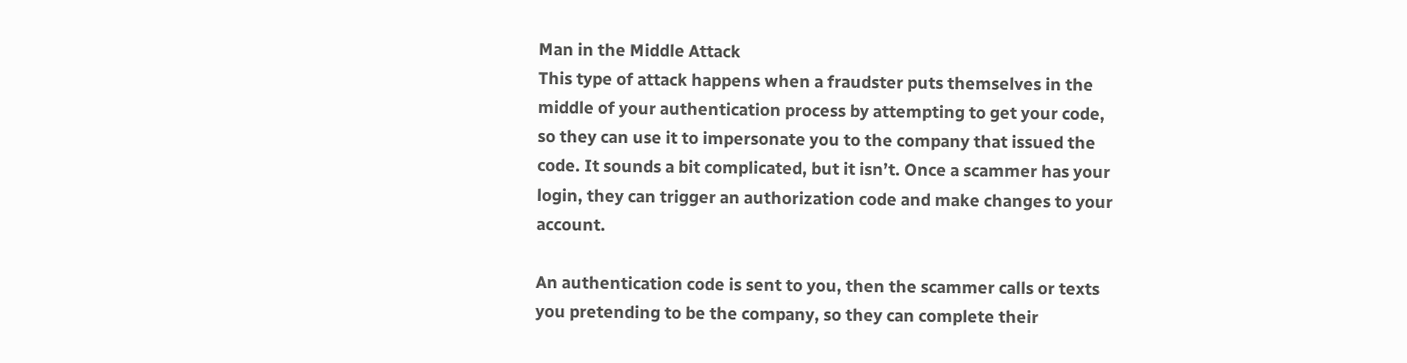Man in the Middle Attack
This type of attack happens when a fraudster puts themselves in the middle of your authentication process by attempting to get your code, so they can use it to impersonate you to the company that issued the code. It sounds a bit complicated, but it isn’t. Once a scammer has your login, they can trigger an authorization code and make changes to your account.

An authentication code is sent to you, then the scammer calls or texts you pretending to be the company, so they can complete their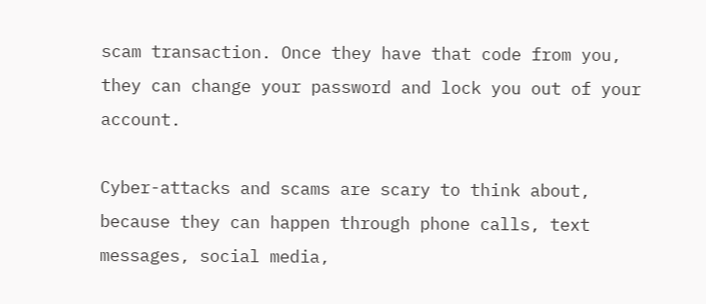scam transaction. Once they have that code from you, they can change your password and lock you out of your account.

Cyber-attacks and scams are scary to think about, because they can happen through phone calls, text messages, social media,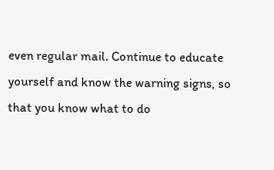even regular mail. Continue to educate yourself and know the warning signs, so that you know what to do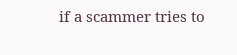if a scammer tries to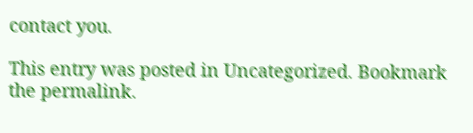contact you.

This entry was posted in Uncategorized. Bookmark the permalink.